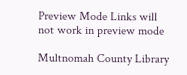Preview Mode Links will not work in preview mode

Multnomah County Library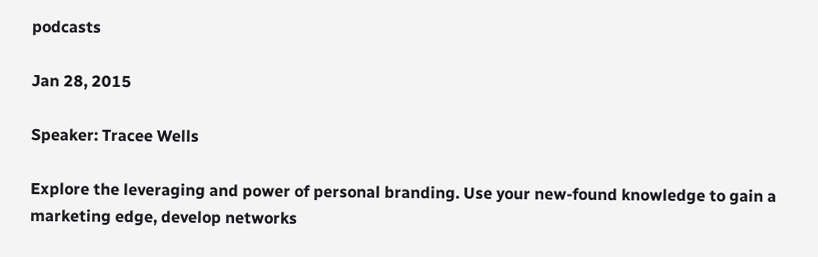podcasts

Jan 28, 2015

Speaker: Tracee Wells

Explore the leveraging and power of personal branding. Use your new-found knowledge to gain a marketing edge, develop networks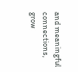and meaningful connections, grow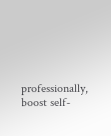professionally, boost self-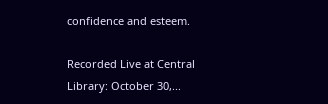confidence and esteem.

Recorded Live at Central Library: October 30,...